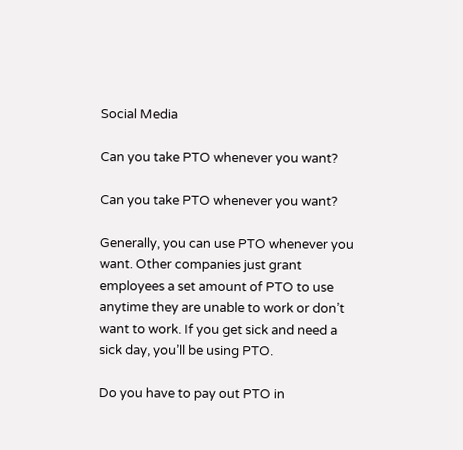Social Media

Can you take PTO whenever you want?

Can you take PTO whenever you want?

Generally, you can use PTO whenever you want. Other companies just grant employees a set amount of PTO to use anytime they are unable to work or don’t want to work. If you get sick and need a sick day, you’ll be using PTO.

Do you have to pay out PTO in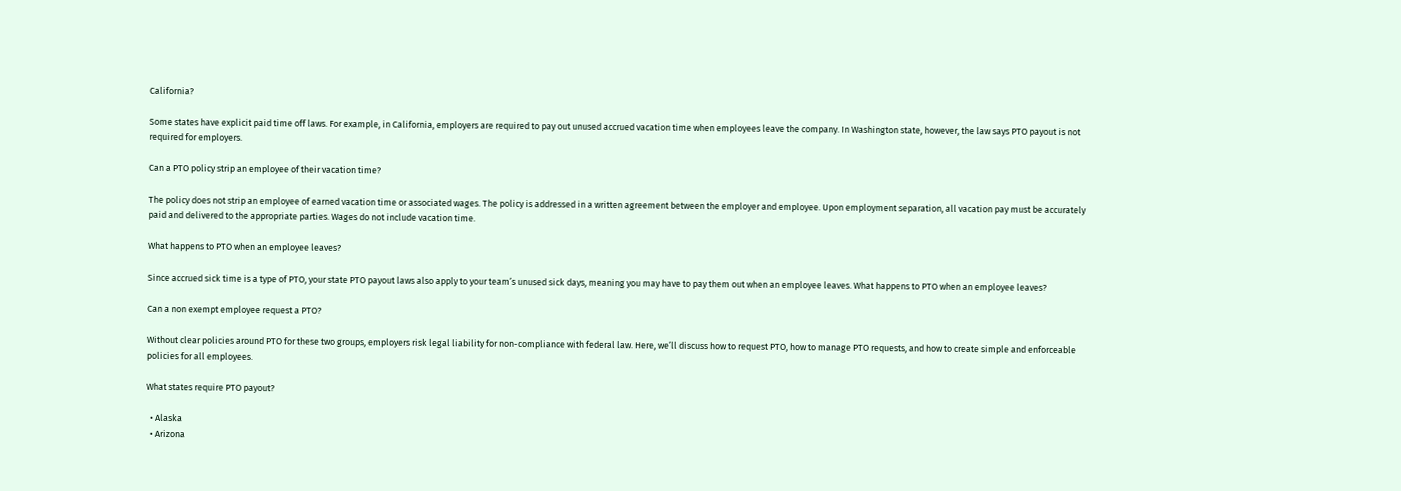California?

Some states have explicit paid time off laws. For example, in California, employers are required to pay out unused accrued vacation time when employees leave the company. In Washington state, however, the law says PTO payout is not required for employers.

Can a PTO policy strip an employee of their vacation time?

The policy does not strip an employee of earned vacation time or associated wages. The policy is addressed in a written agreement between the employer and employee. Upon employment separation, all vacation pay must be accurately paid and delivered to the appropriate parties. Wages do not include vacation time.

What happens to PTO when an employee leaves?

Since accrued sick time is a type of PTO, your state PTO payout laws also apply to your team’s unused sick days, meaning you may have to pay them out when an employee leaves. What happens to PTO when an employee leaves?

Can a non exempt employee request a PTO?

Without clear policies around PTO for these two groups, employers risk legal liability for non-compliance with federal law. Here, we’ll discuss how to request PTO, how to manage PTO requests, and how to create simple and enforceable policies for all employees.

What states require PTO payout?

  • Alaska
  • Arizona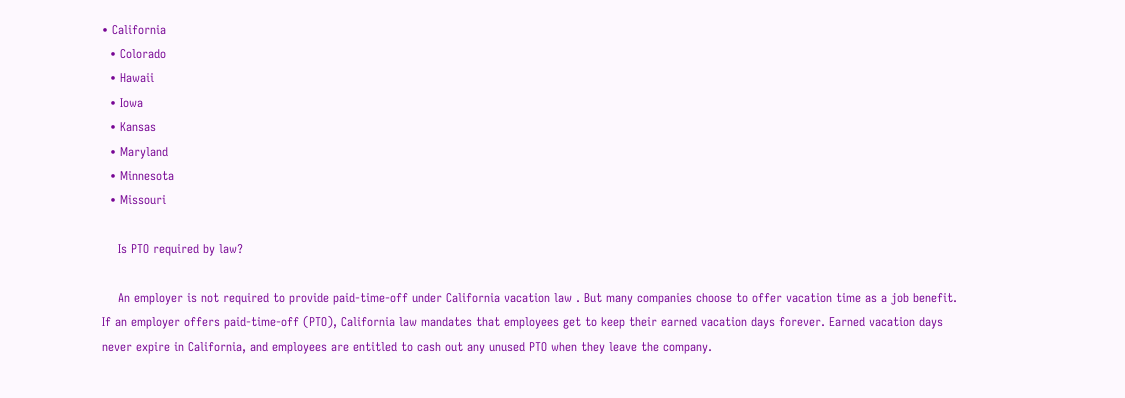• California
  • Colorado
  • Hawaii
  • Iowa
  • Kansas
  • Maryland
  • Minnesota
  • Missouri

    Is PTO required by law?

    An employer is not required to provide paid-time-off under California vacation law . But many companies choose to offer vacation time as a job benefit. If an employer offers paid-time-off (PTO), California law mandates that employees get to keep their earned vacation days forever. Earned vacation days never expire in California, and employees are entitled to cash out any unused PTO when they leave the company.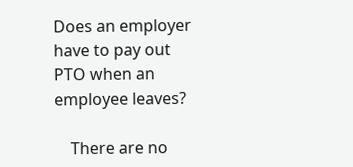Does an employer have to pay out PTO when an employee leaves?

    There are no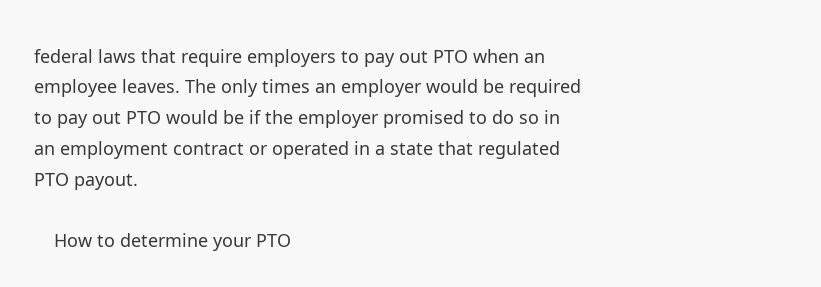federal laws that require employers to pay out PTO when an employee leaves. The only times an employer would be required to pay out PTO would be if the employer promised to do so in an employment contract or operated in a state that regulated PTO payout.

    How to determine your PTO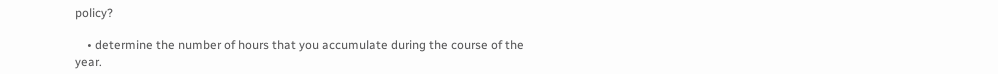policy?

    • determine the number of hours that you accumulate during the course of the year.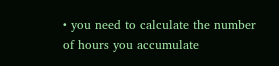• you need to calculate the number of hours you accumulate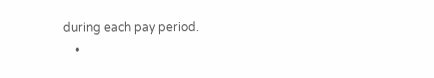during each pay period.
    •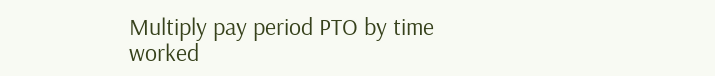Multiply pay period PTO by time worked